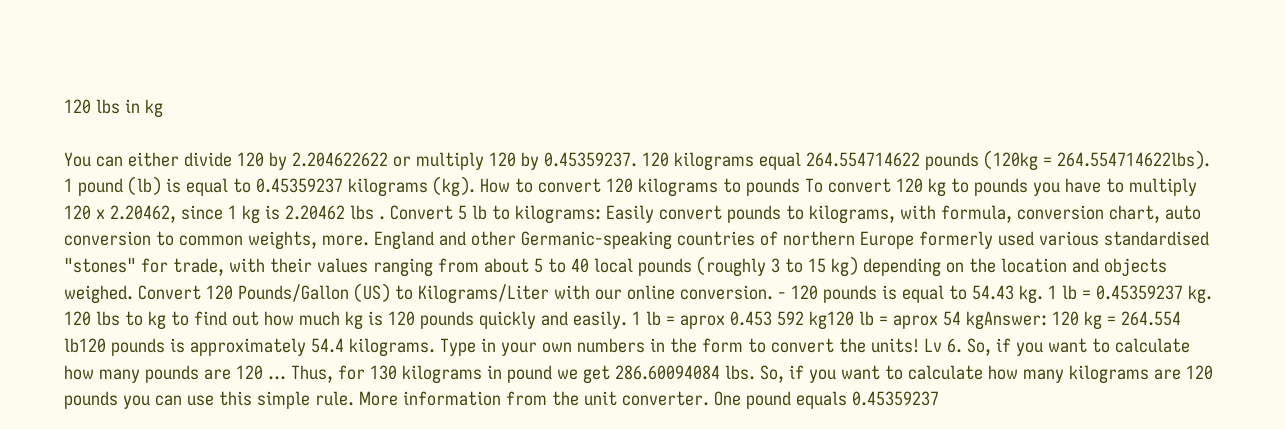120 lbs in kg

You can either divide 120 by 2.204622622 or multiply 120 by 0.45359237. 120 kilograms equal 264.554714622 pounds (120kg = 264.554714622lbs). 1 pound (lb) is equal to 0.45359237 kilograms (kg). How to convert 120 kilograms to pounds To convert 120 kg to pounds you have to multiply 120 x 2.20462, since 1 kg is 2.20462 lbs . Convert 5 lb to kilograms: Easily convert pounds to kilograms, with formula, conversion chart, auto conversion to common weights, more. England and other Germanic-speaking countries of northern Europe formerly used various standardised "stones" for trade, with their values ranging from about 5 to 40 local pounds (roughly 3 to 15 kg) depending on the location and objects weighed. Convert 120 Pounds/Gallon (US) to Kilograms/Liter with our online conversion. - 120 pounds is equal to 54.43 kg. 1 lb = 0.45359237 kg. 120 lbs to kg to find out how much kg is 120 pounds quickly and easily. 1 lb = aprox 0.453 592 kg120 lb = aprox 54 kgAnswer: 120 kg = 264.554 lb120 pounds is approximately 54.4 kilograms. Type in your own numbers in the form to convert the units! Lv 6. So, if you want to calculate how many pounds are 120 … Thus, for 130 kilograms in pound we get 286.60094084 lbs. So, if you want to calculate how many kilograms are 120 pounds you can use this simple rule. More information from the unit converter. One pound equals 0.45359237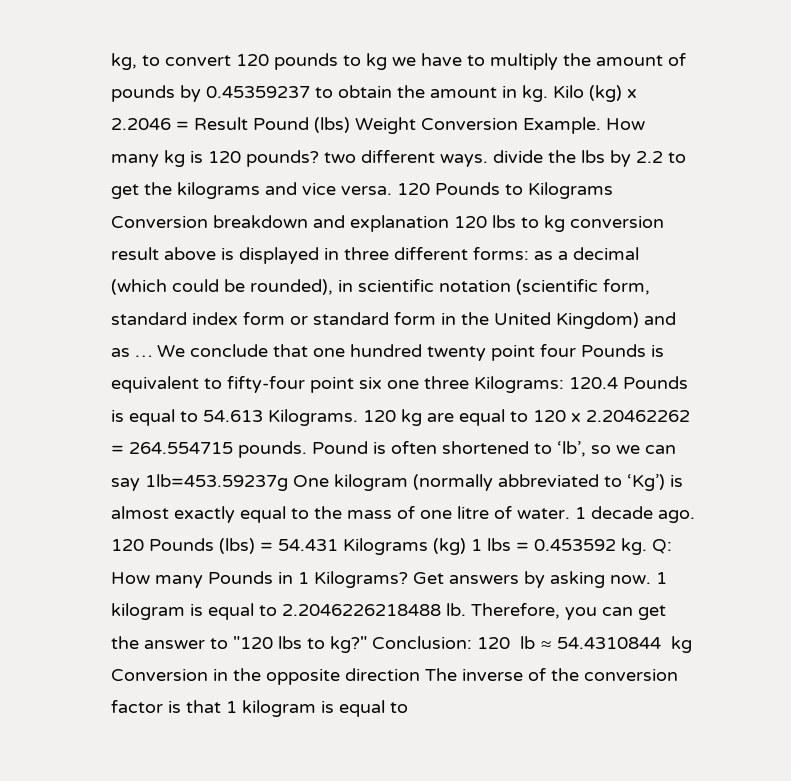kg, to convert 120 pounds to kg we have to multiply the amount of pounds by 0.45359237 to obtain the amount in kg. Kilo (kg) x 2.2046 = Result Pound (lbs) Weight Conversion Example. How many kg is 120 pounds? two different ways. divide the lbs by 2.2 to get the kilograms and vice versa. 120 Pounds to Kilograms Conversion breakdown and explanation 120 lbs to kg conversion result above is displayed in three different forms: as a decimal (which could be rounded), in scientific notation (scientific form, standard index form or standard form in the United Kingdom) and as … We conclude that one hundred twenty point four Pounds is equivalent to fifty-four point six one three Kilograms: 120.4 Pounds is equal to 54.613 Kilograms. 120 kg are equal to 120 x 2.20462262 = 264.554715 pounds. Pound is often shortened to ‘lb’, so we can say 1lb=453.59237g One kilogram (normally abbreviated to ‘Kg’) is almost exactly equal to the mass of one litre of water. 1 decade ago. 120 Pounds (lbs) = 54.431 Kilograms (kg) 1 lbs = 0.453592 kg. Q: How many Pounds in 1 Kilograms? Get answers by asking now. 1 kilogram is equal to 2.2046226218488 lb. Therefore, you can get the answer to "120 lbs to kg?" Conclusion: 120  lb ≈ 54.4310844  kg Conversion in the opposite direction The inverse of the conversion factor is that 1 kilogram is equal to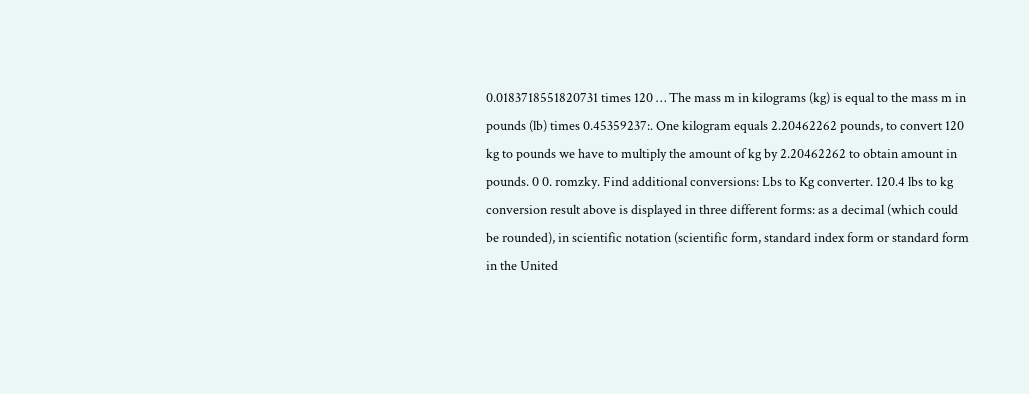0.0183718551820731 times 120 … The mass m in kilograms (kg) is equal to the mass m in pounds (lb) times 0.45359237:. One kilogram equals 2.20462262 pounds, to convert 120 kg to pounds we have to multiply the amount of kg by 2.20462262 to obtain amount in pounds. 0 0. romzky. Find additional conversions: Lbs to Kg converter. 120.4 lbs to kg conversion result above is displayed in three different forms: as a decimal (which could be rounded), in scientific notation (scientific form, standard index form or standard form in the United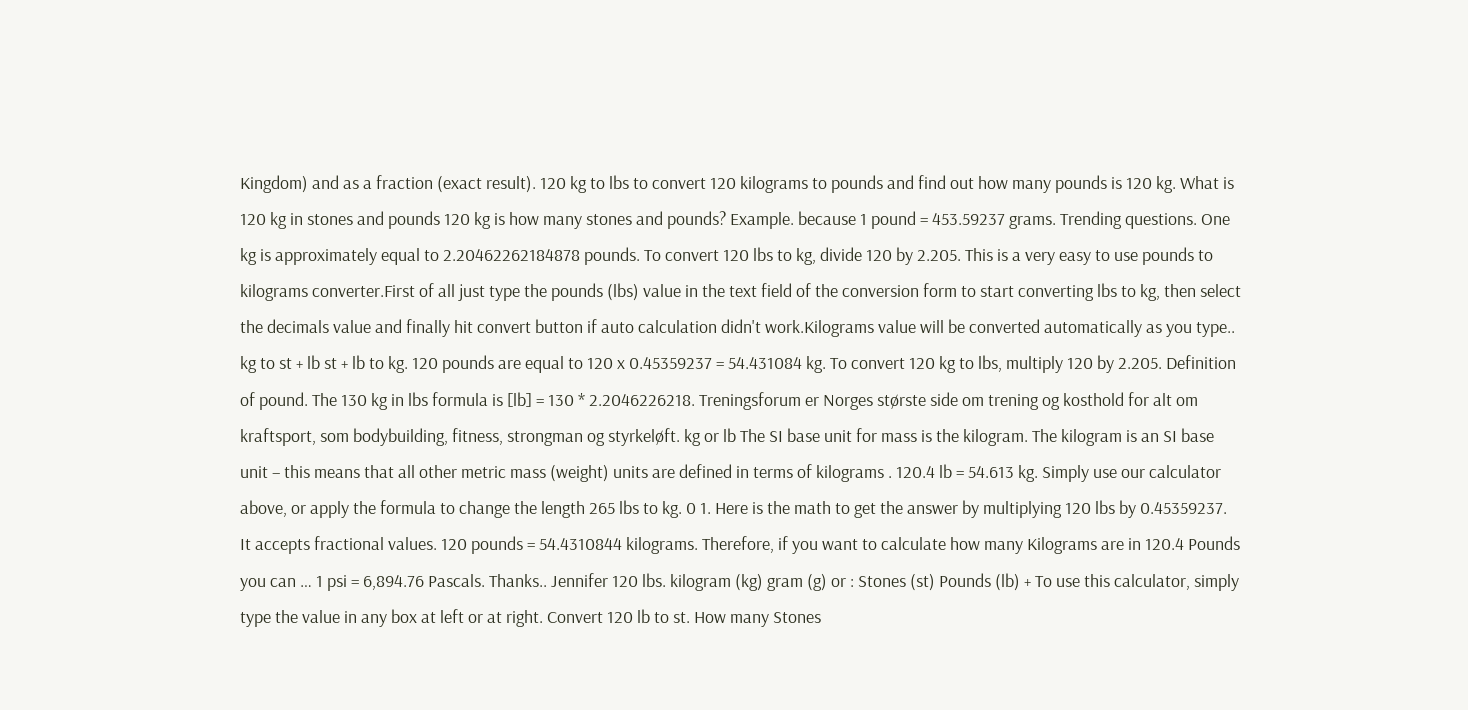Kingdom) and as a fraction (exact result). 120 kg to lbs to convert 120 kilograms to pounds and find out how many pounds is 120 kg. What is 120 kg in stones and pounds 120 kg is how many stones and pounds? Example. because 1 pound = 453.59237 grams. Trending questions. One kg is approximately equal to 2.20462262184878 pounds. To convert 120 lbs to kg, divide 120 by 2.205. This is a very easy to use pounds to kilograms converter.First of all just type the pounds (lbs) value in the text field of the conversion form to start converting lbs to kg, then select the decimals value and finally hit convert button if auto calculation didn't work.Kilograms value will be converted automatically as you type.. kg to st + lb st + lb to kg. 120 pounds are equal to 120 x 0.45359237 = 54.431084 kg. To convert 120 kg to lbs, multiply 120 by 2.205. Definition of pound. The 130 kg in lbs formula is [lb] = 130 * 2.2046226218. Treningsforum er Norges største side om trening og kosthold for alt om kraftsport, som bodybuilding, fitness, strongman og styrkeløft. kg or lb The SI base unit for mass is the kilogram. The kilogram is an SI base unit – this means that all other metric mass (weight) units are defined in terms of kilograms . 120.4 lb = 54.613 kg. Simply use our calculator above, or apply the formula to change the length 265 lbs to kg. 0 1. Here is the math to get the answer by multiplying 120 lbs by 0.45359237. It accepts fractional values. 120 pounds = 54.4310844 kilograms. Therefore, if you want to calculate how many Kilograms are in 120.4 Pounds you can … 1 psi = 6,894.76 Pascals. Thanks.. Jennifer 120 lbs. kilogram (kg) gram (g) or : Stones (st) Pounds (lb) + To use this calculator, simply type the value in any box at left or at right. Convert 120 lb to st. How many Stones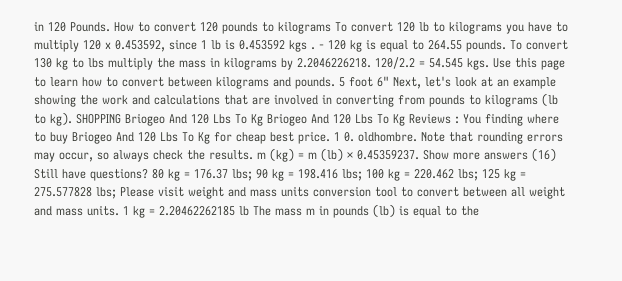in 120 Pounds. How to convert 120 pounds to kilograms To convert 120 lb to kilograms you have to multiply 120 x 0.453592, since 1 lb is 0.453592 kgs . - 120 kg is equal to 264.55 pounds. To convert 130 kg to lbs multiply the mass in kilograms by 2.2046226218. 120/2.2 = 54.545 kgs. Use this page to learn how to convert between kilograms and pounds. 5 foot 6" Next, let's look at an example showing the work and calculations that are involved in converting from pounds to kilograms (lb to kg). SHOPPING Briogeo And 120 Lbs To Kg Briogeo And 120 Lbs To Kg Reviews : You finding where to buy Briogeo And 120 Lbs To Kg for cheap best price. 1 0. oldhombre. Note that rounding errors may occur, so always check the results. m (kg) = m (lb) × 0.45359237. Show more answers (16) Still have questions? 80 kg = 176.37 lbs; 90 kg = 198.416 lbs; 100 kg = 220.462 lbs; 125 kg = 275.577828 lbs; Please visit weight and mass units conversion tool to convert between all weight and mass units. 1 kg = 2.20462262185 lb The mass m in pounds (lb) is equal to the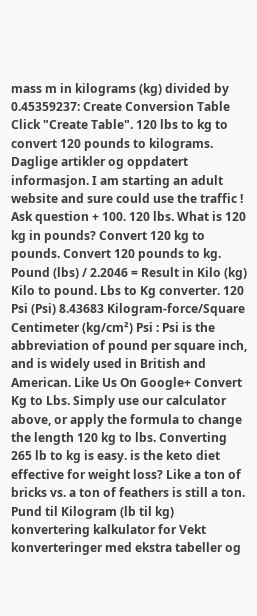mass m in kilograms (kg) divided by 0.45359237: Create Conversion Table Click "Create Table". 120 lbs to kg to convert 120 pounds to kilograms. Daglige artikler og oppdatert informasjon. I am starting an adult website and sure could use the traffic ! Ask question + 100. 120 lbs. What is 120 kg in pounds? Convert 120 kg to pounds. Convert 120 pounds to kg. Pound (lbs) / 2.2046 = Result in Kilo (kg) Kilo to pound. Lbs to Kg converter. 120 Psi (Psi) 8.43683 Kilogram-force/Square Centimeter (kg/cm²) Psi : Psi is the abbreviation of pound per square inch, and is widely used in British and American. Like Us On Google+ Convert Kg to Lbs. Simply use our calculator above, or apply the formula to change the length 120 kg to lbs. Converting 265 lb to kg is easy. is the keto diet effective for weight loss? Like a ton of bricks vs. a ton of feathers is still a ton. Pund til Kilogram (lb til kg) konvertering kalkulator for Vekt konverteringer med ekstra tabeller og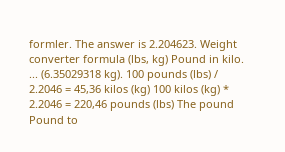formler. The answer is 2.204623. Weight converter formula (lbs, kg) Pound in kilo. ... (6.35029318 kg). 100 pounds (lbs) / 2.2046 = 45,36 kilos (kg) 100 kilos (kg) * 2.2046 = 220,46 pounds (lbs) The pound Pound to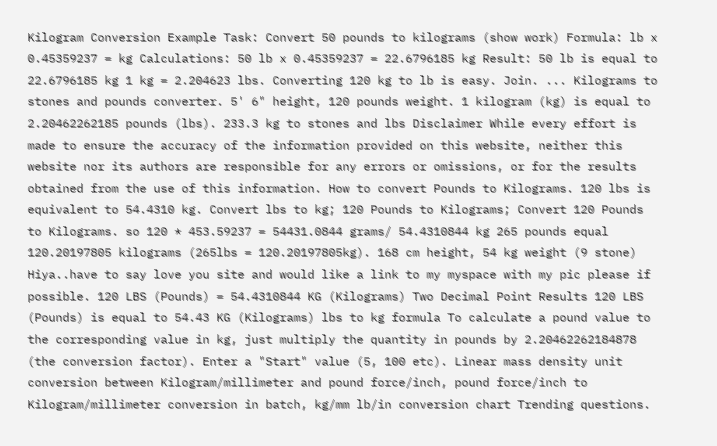Kilogram Conversion Example Task: Convert 50 pounds to kilograms (show work) Formula: lb x 0.45359237 = kg Calculations: 50 lb x 0.45359237 = 22.6796185 kg Result: 50 lb is equal to 22.6796185 kg 1 kg = 2.204623 lbs. Converting 120 kg to lb is easy. Join. ... Kilograms to stones and pounds converter. 5' 6" height, 120 pounds weight. 1 kilogram (kg) is equal to 2.20462262185 pounds (lbs). 233.3 kg to stones and lbs Disclaimer While every effort is made to ensure the accuracy of the information provided on this website, neither this website nor its authors are responsible for any errors or omissions, or for the results obtained from the use of this information. How to convert Pounds to Kilograms. 120 lbs is equivalent to 54.4310 kg. Convert lbs to kg; 120 Pounds to Kilograms; Convert 120 Pounds to Kilograms. so 120 * 453.59237 = 54431.0844 grams/ 54.4310844 kg 265 pounds equal 120.20197805 kilograms (265lbs = 120.20197805kg). 168 cm height, 54 kg weight (9 stone) Hiya..have to say love you site and would like a link to my myspace with my pic please if possible. 120 LBS (Pounds) = 54.4310844 KG (Kilograms) Two Decimal Point Results 120 LBS (Pounds) is equal to 54.43 KG (Kilograms) lbs to kg formula To calculate a pound value to the corresponding value in kg, just multiply the quantity in pounds by 2.20462262184878 (the conversion factor). Enter a "Start" value (5, 100 etc). Linear mass density unit conversion between Kilogram/millimeter and pound force/inch, pound force/inch to Kilogram/millimeter conversion in batch, kg/mm lb/in conversion chart Trending questions.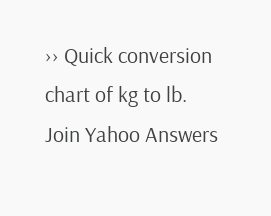›› Quick conversion chart of kg to lb. Join Yahoo Answers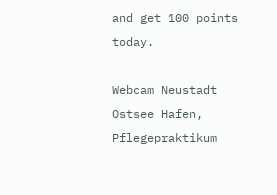and get 100 points today.

Webcam Neustadt Ostsee Hafen, Pflegepraktikum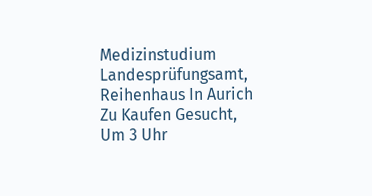Medizinstudium Landesprüfungsamt, Reihenhaus In Aurich Zu Kaufen Gesucht, Um 3 Uhr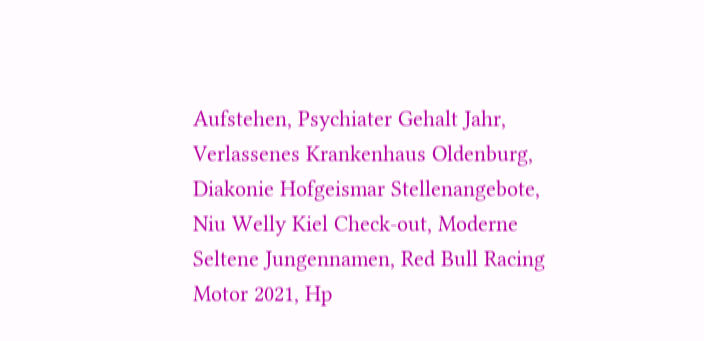Aufstehen, Psychiater Gehalt Jahr, Verlassenes Krankenhaus Oldenburg, Diakonie Hofgeismar Stellenangebote, Niu Welly Kiel Check-out, Moderne Seltene Jungennamen, Red Bull Racing Motor 2021, Hp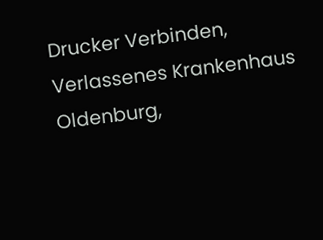Drucker Verbinden, Verlassenes Krankenhaus Oldenburg,